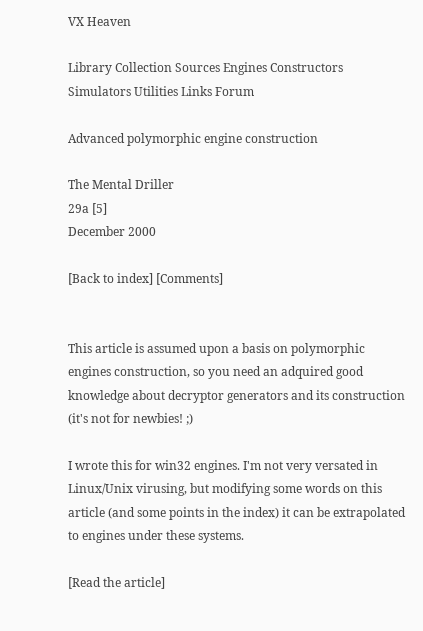VX Heaven

Library Collection Sources Engines Constructors Simulators Utilities Links Forum

Advanced polymorphic engine construction

The Mental Driller
29a [5]
December 2000

[Back to index] [Comments]


This article is assumed upon a basis on polymorphic engines construction, so you need an adquired good knowledge about decryptor generators and its construction (it's not for newbies! ;)

I wrote this for win32 engines. I'm not very versated in Linux/Unix virusing, but modifying some words on this article (and some points in the index) it can be extrapolated to engines under these systems.

[Read the article]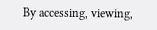By accessing, viewing,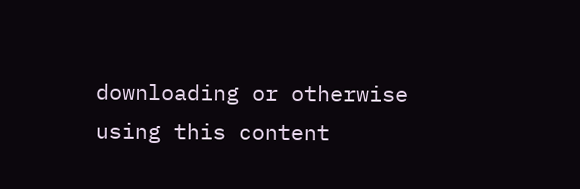downloading or otherwise using this content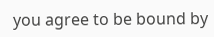you agree to be bound by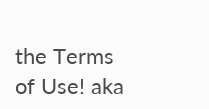the Terms of Use! aka